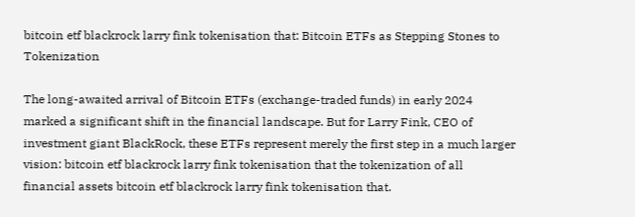bitcoin etf blackrock larry fink tokenisation that: Bitcoin ETFs as Stepping Stones to Tokenization

The long-awaited arrival of Bitcoin ETFs (exchange-traded funds) in early 2024 marked a significant shift in the financial landscape. But for Larry Fink, CEO of investment giant BlackRock, these ETFs represent merely the first step in a much larger vision: bitcoin etf blackrock larry fink tokenisation that the tokenization of all financial assets bitcoin etf blackrock larry fink tokenisation that.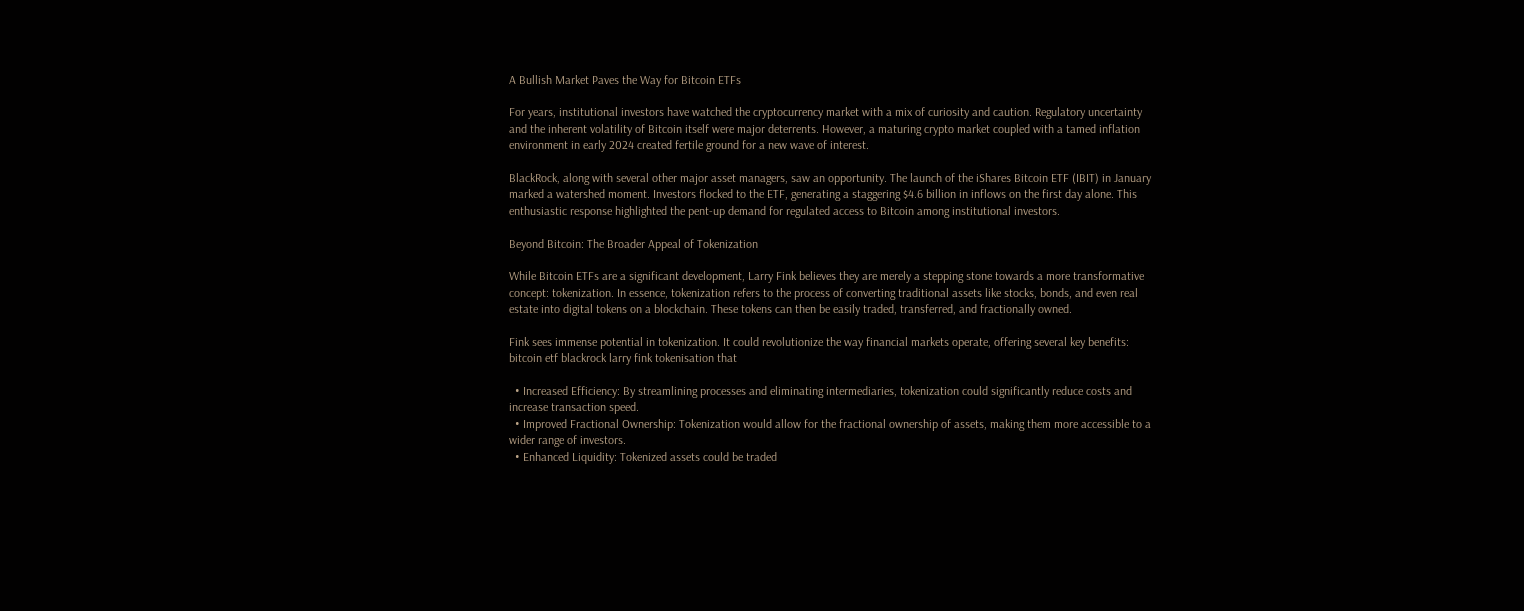A Bullish Market Paves the Way for Bitcoin ETFs

For years, institutional investors have watched the cryptocurrency market with a mix of curiosity and caution. Regulatory uncertainty and the inherent volatility of Bitcoin itself were major deterrents. However, a maturing crypto market coupled with a tamed inflation environment in early 2024 created fertile ground for a new wave of interest.

BlackRock, along with several other major asset managers, saw an opportunity. The launch of the iShares Bitcoin ETF (IBIT) in January marked a watershed moment. Investors flocked to the ETF, generating a staggering $4.6 billion in inflows on the first day alone. This enthusiastic response highlighted the pent-up demand for regulated access to Bitcoin among institutional investors.

Beyond Bitcoin: The Broader Appeal of Tokenization

While Bitcoin ETFs are a significant development, Larry Fink believes they are merely a stepping stone towards a more transformative concept: tokenization. In essence, tokenization refers to the process of converting traditional assets like stocks, bonds, and even real estate into digital tokens on a blockchain. These tokens can then be easily traded, transferred, and fractionally owned.

Fink sees immense potential in tokenization. It could revolutionize the way financial markets operate, offering several key benefits: bitcoin etf blackrock larry fink tokenisation that

  • Increased Efficiency: By streamlining processes and eliminating intermediaries, tokenization could significantly reduce costs and increase transaction speed.
  • Improved Fractional Ownership: Tokenization would allow for the fractional ownership of assets, making them more accessible to a wider range of investors.
  • Enhanced Liquidity: Tokenized assets could be traded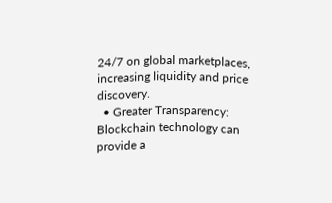24/7 on global marketplaces, increasing liquidity and price discovery.
  • Greater Transparency: Blockchain technology can provide a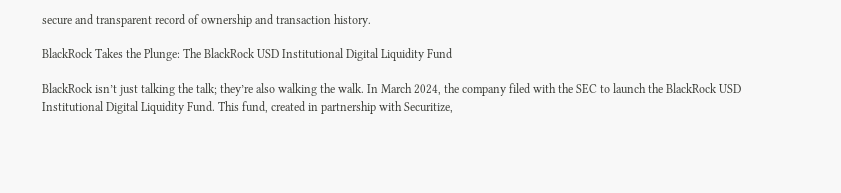secure and transparent record of ownership and transaction history.

BlackRock Takes the Plunge: The BlackRock USD Institutional Digital Liquidity Fund

BlackRock isn’t just talking the talk; they’re also walking the walk. In March 2024, the company filed with the SEC to launch the BlackRock USD Institutional Digital Liquidity Fund. This fund, created in partnership with Securitize,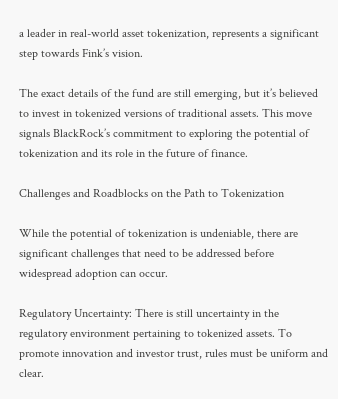a leader in real-world asset tokenization, represents a significant step towards Fink’s vision.

The exact details of the fund are still emerging, but it’s believed to invest in tokenized versions of traditional assets. This move signals BlackRock’s commitment to exploring the potential of tokenization and its role in the future of finance.

Challenges and Roadblocks on the Path to Tokenization

While the potential of tokenization is undeniable, there are significant challenges that need to be addressed before widespread adoption can occur.

Regulatory Uncertainty: There is still uncertainty in the regulatory environment pertaining to tokenized assets. To promote innovation and investor trust, rules must be uniform and clear.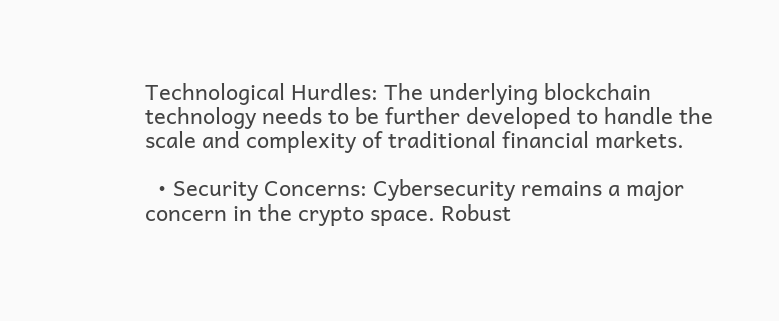Technological Hurdles: The underlying blockchain technology needs to be further developed to handle the scale and complexity of traditional financial markets.

  • Security Concerns: Cybersecurity remains a major concern in the crypto space. Robust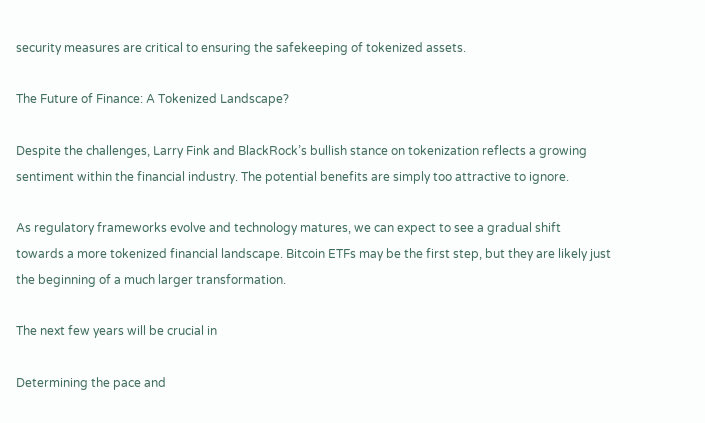security measures are critical to ensuring the safekeeping of tokenized assets.

The Future of Finance: A Tokenized Landscape?

Despite the challenges, Larry Fink and BlackRock’s bullish stance on tokenization reflects a growing sentiment within the financial industry. The potential benefits are simply too attractive to ignore.

As regulatory frameworks evolve and technology matures, we can expect to see a gradual shift towards a more tokenized financial landscape. Bitcoin ETFs may be the first step, but they are likely just the beginning of a much larger transformation.

The next few years will be crucial in

Determining the pace and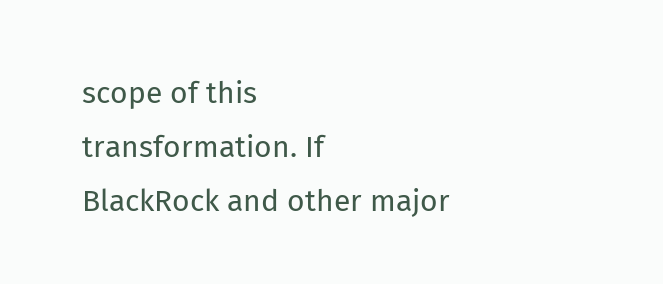scope of this transformation. If BlackRock and other major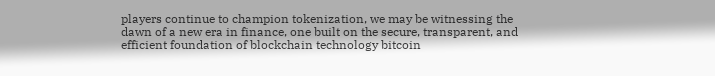players continue to champion tokenization, we may be witnessing the dawn of a new era in finance, one built on the secure, transparent, and efficient foundation of blockchain technology bitcoin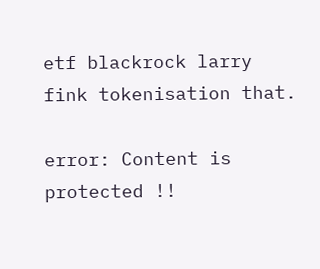etf blackrock larry fink tokenisation that.

error: Content is protected !!